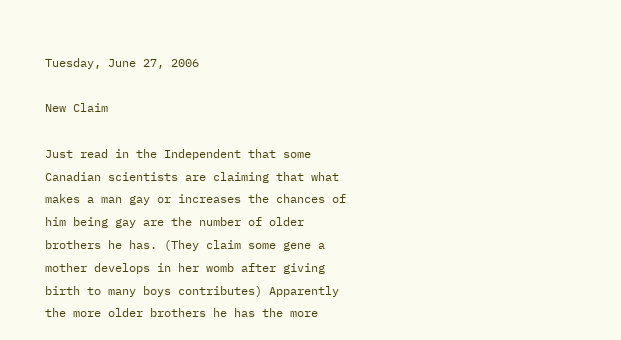Tuesday, June 27, 2006

New Claim

Just read in the Independent that some Canadian scientists are claiming that what makes a man gay or increases the chances of him being gay are the number of older brothers he has. (They claim some gene a mother develops in her womb after giving birth to many boys contributes) Apparently the more older brothers he has the more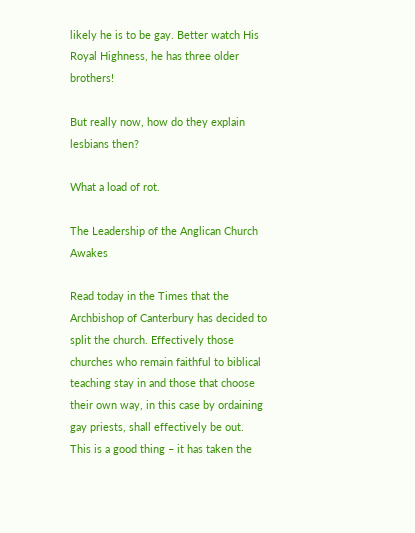likely he is to be gay. Better watch His Royal Highness, he has three older brothers!

But really now, how do they explain lesbians then?

What a load of rot.

The Leadership of the Anglican Church Awakes

Read today in the Times that the Archbishop of Canterbury has decided to split the church. Effectively those churches who remain faithful to biblical teaching stay in and those that choose their own way, in this case by ordaining gay priests, shall effectively be out. This is a good thing – it has taken the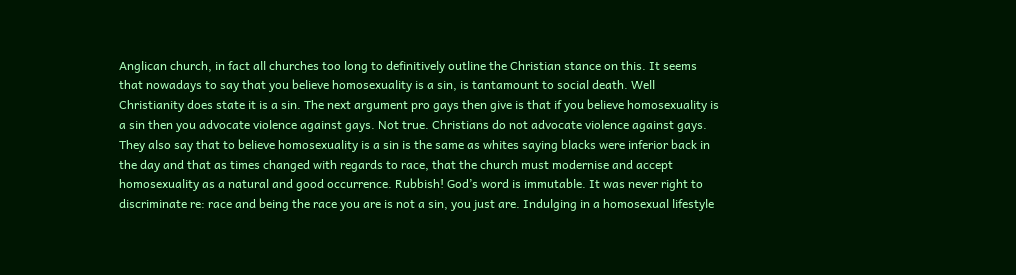Anglican church, in fact all churches too long to definitively outline the Christian stance on this. It seems that nowadays to say that you believe homosexuality is a sin, is tantamount to social death. Well Christianity does state it is a sin. The next argument pro gays then give is that if you believe homosexuality is a sin then you advocate violence against gays. Not true. Christians do not advocate violence against gays. They also say that to believe homosexuality is a sin is the same as whites saying blacks were inferior back in the day and that as times changed with regards to race, that the church must modernise and accept homosexuality as a natural and good occurrence. Rubbish! God’s word is immutable. It was never right to discriminate re: race and being the race you are is not a sin, you just are. Indulging in a homosexual lifestyle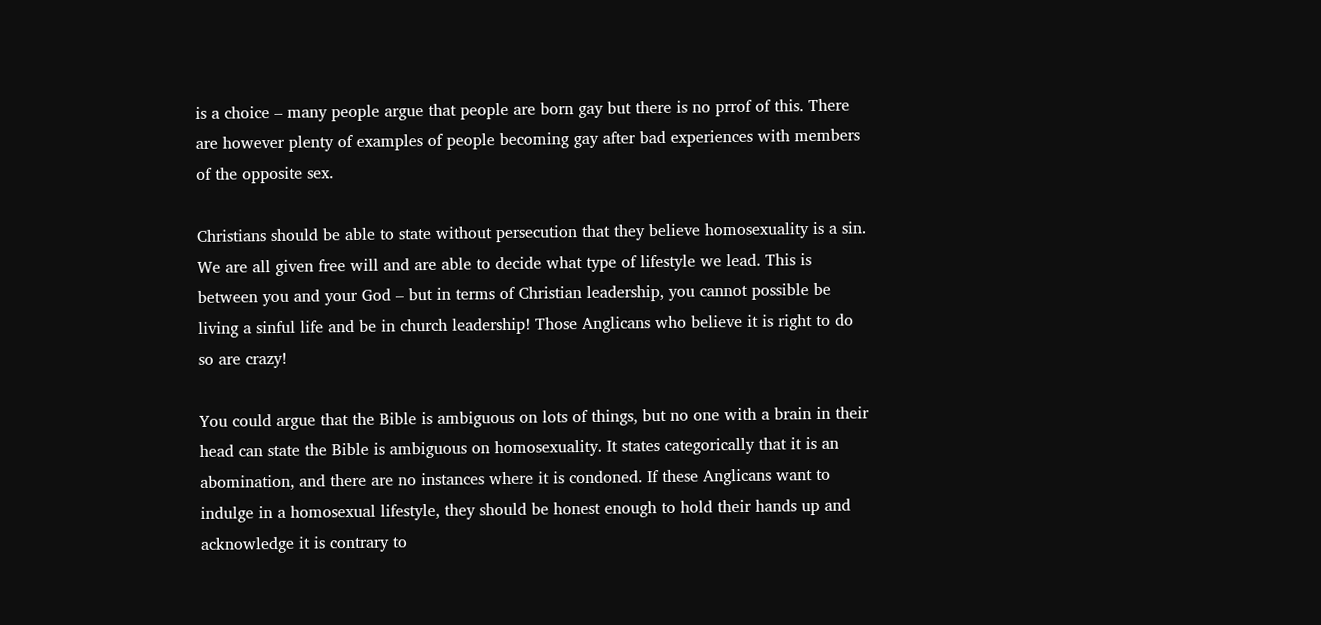is a choice – many people argue that people are born gay but there is no prrof of this. There are however plenty of examples of people becoming gay after bad experiences with members of the opposite sex.

Christians should be able to state without persecution that they believe homosexuality is a sin. We are all given free will and are able to decide what type of lifestyle we lead. This is between you and your God – but in terms of Christian leadership, you cannot possible be living a sinful life and be in church leadership! Those Anglicans who believe it is right to do so are crazy!

You could argue that the Bible is ambiguous on lots of things, but no one with a brain in their head can state the Bible is ambiguous on homosexuality. It states categorically that it is an abomination, and there are no instances where it is condoned. If these Anglicans want to indulge in a homosexual lifestyle, they should be honest enough to hold their hands up and acknowledge it is contrary to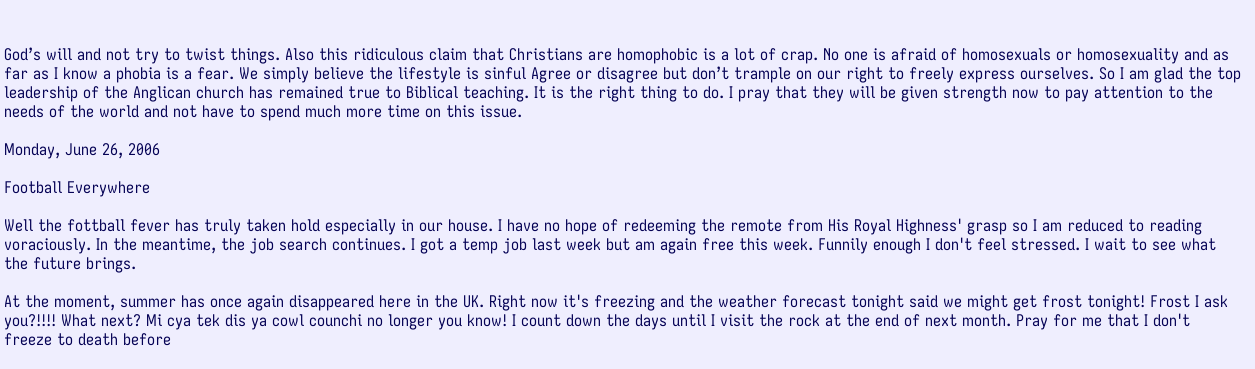God’s will and not try to twist things. Also this ridiculous claim that Christians are homophobic is a lot of crap. No one is afraid of homosexuals or homosexuality and as far as I know a phobia is a fear. We simply believe the lifestyle is sinful Agree or disagree but don’t trample on our right to freely express ourselves. So I am glad the top leadership of the Anglican church has remained true to Biblical teaching. It is the right thing to do. I pray that they will be given strength now to pay attention to the needs of the world and not have to spend much more time on this issue.

Monday, June 26, 2006

Football Everywhere

Well the fottball fever has truly taken hold especially in our house. I have no hope of redeeming the remote from His Royal Highness' grasp so I am reduced to reading voraciously. In the meantime, the job search continues. I got a temp job last week but am again free this week. Funnily enough I don't feel stressed. I wait to see what the future brings.

At the moment, summer has once again disappeared here in the UK. Right now it's freezing and the weather forecast tonight said we might get frost tonight! Frost I ask you?!!!! What next? Mi cya tek dis ya cowl counchi no longer you know! I count down the days until I visit the rock at the end of next month. Pray for me that I don't freeze to death before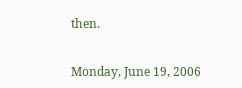then.


Monday, June 19, 2006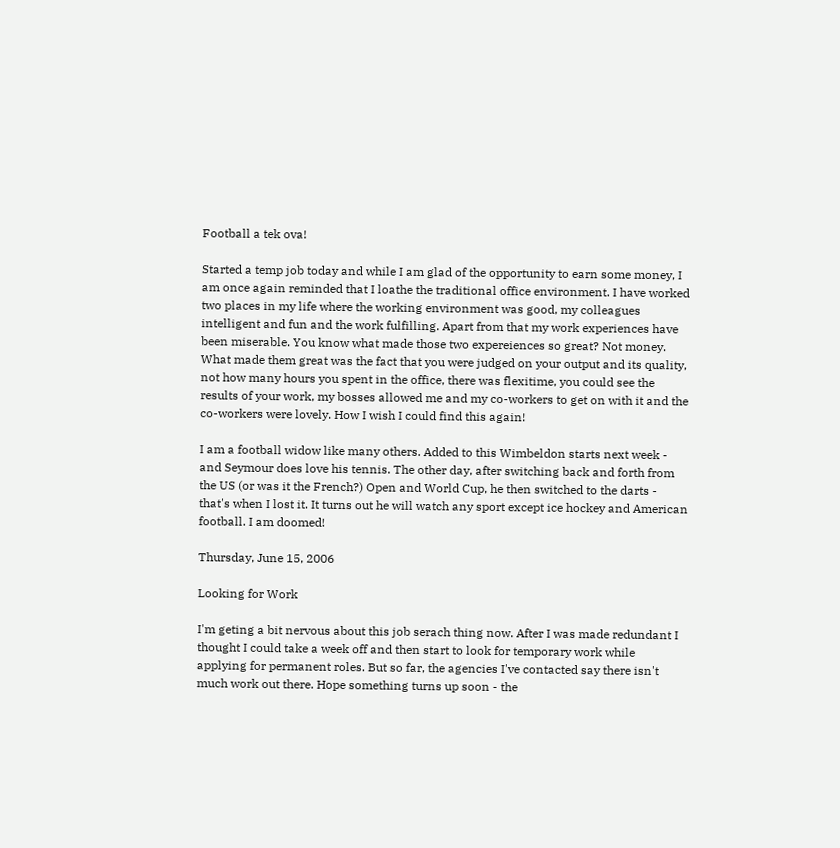Football a tek ova!

Started a temp job today and while I am glad of the opportunity to earn some money, I am once again reminded that I loathe the traditional office environment. I have worked two places in my life where the working environment was good, my colleagues intelligent and fun and the work fulfilling. Apart from that my work experiences have been miserable. You know what made those two expereiences so great? Not money. What made them great was the fact that you were judged on your output and its quality, not how many hours you spent in the office, there was flexitime, you could see the results of your work, my bosses allowed me and my co-workers to get on with it and the co-workers were lovely. How I wish I could find this again!

I am a football widow like many others. Added to this Wimbeldon starts next week - and Seymour does love his tennis. The other day, after switching back and forth from the US (or was it the French?) Open and World Cup, he then switched to the darts - that's when I lost it. It turns out he will watch any sport except ice hockey and American football. I am doomed!

Thursday, June 15, 2006

Looking for Work

I'm geting a bit nervous about this job serach thing now. After I was made redundant I thought I could take a week off and then start to look for temporary work while applying for permanent roles. But so far, the agencies I've contacted say there isn't much work out there. Hope something turns up soon - the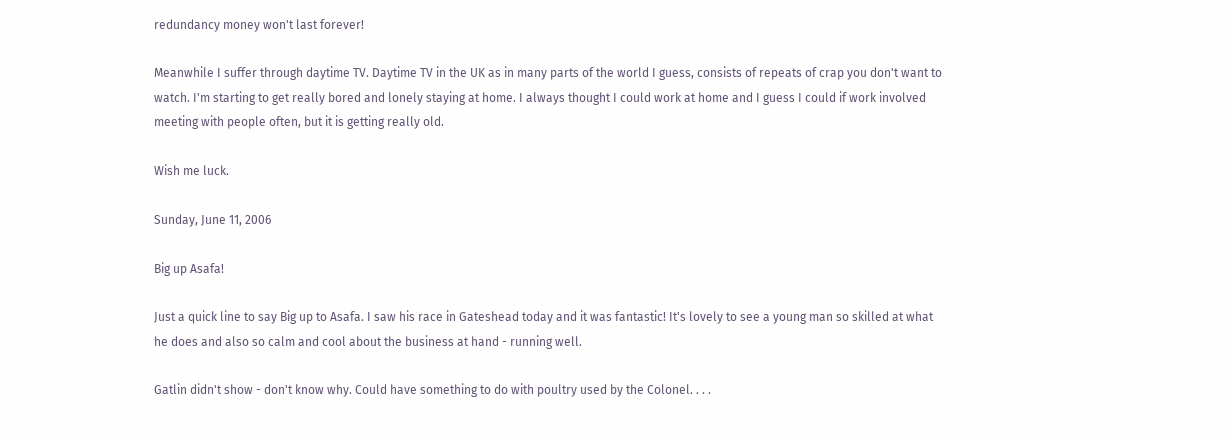redundancy money won't last forever!

Meanwhile I suffer through daytime TV. Daytime TV in the UK as in many parts of the world I guess, consists of repeats of crap you don't want to watch. I'm starting to get really bored and lonely staying at home. I always thought I could work at home and I guess I could if work involved meeting with people often, but it is getting really old.

Wish me luck.

Sunday, June 11, 2006

Big up Asafa!

Just a quick line to say Big up to Asafa. I saw his race in Gateshead today and it was fantastic! It's lovely to see a young man so skilled at what he does and also so calm and cool about the business at hand - running well.

Gatlin didn't show - don't know why. Could have something to do with poultry used by the Colonel. . . .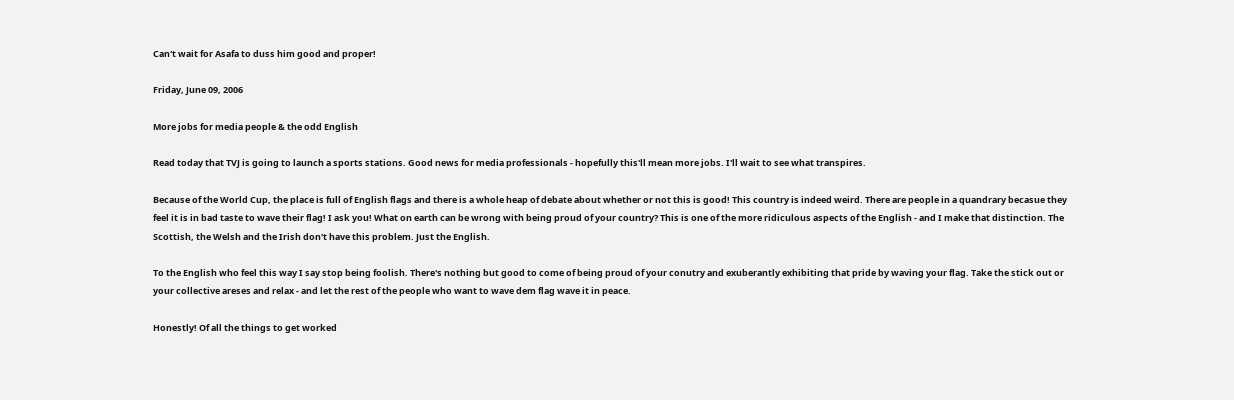Can't wait for Asafa to duss him good and proper!

Friday, June 09, 2006

More jobs for media people & the odd English

Read today that TVJ is going to launch a sports stations. Good news for media professionals - hopefully this'll mean more jobs. I'll wait to see what transpires.

Because of the World Cup, the place is full of English flags and there is a whole heap of debate about whether or not this is good! This country is indeed weird. There are people in a quandrary becasue they feel it is in bad taste to wave their flag! I ask you! What on earth can be wrong with being proud of your country? This is one of the more ridiculous aspects of the English - and I make that distinction. The Scottish, the Welsh and the Irish don't have this problem. Just the English.

To the English who feel this way I say stop being foolish. There's nothing but good to come of being proud of your conutry and exuberantly exhibiting that pride by waving your flag. Take the stick out or your collective areses and relax - and let the rest of the people who want to wave dem flag wave it in peace.

Honestly! Of all the things to get worked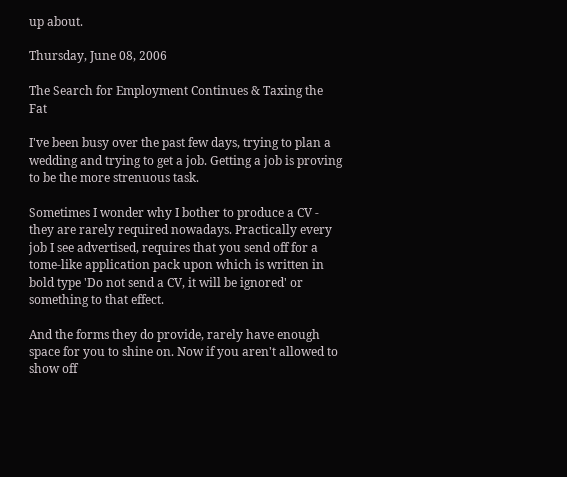up about.

Thursday, June 08, 2006

The Search for Employment Continues & Taxing the Fat

I've been busy over the past few days, trying to plan a wedding and trying to get a job. Getting a job is proving to be the more strenuous task.

Sometimes I wonder why I bother to produce a CV - they are rarely required nowadays. Practically every job I see advertised, requires that you send off for a tome-like application pack upon which is written in bold type 'Do not send a CV, it will be ignored' or something to that effect.

And the forms they do provide, rarely have enough space for you to shine on. Now if you aren't allowed to show off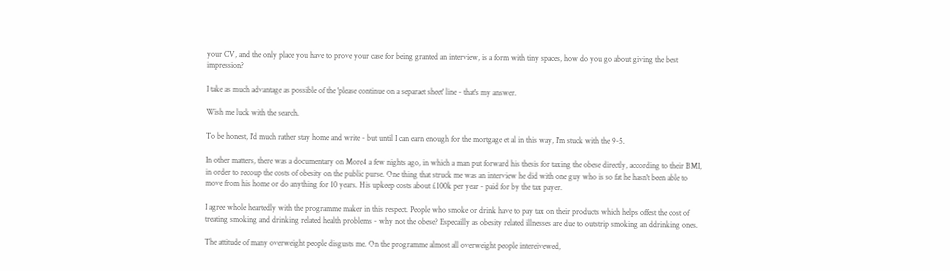your CV, and the only place you have to prove your case for being granted an interview, is a form with tiny spaces, how do you go about giving the best impression?

I take as much advantage as possible of the 'please continue on a separaet sheet' line - that's my answer.

Wish me luck with the search.

To be honest, I'd much rather stay home and write - but until I can earn enough for the mortgage et al in this way, I'm stuck with the 9-5.

In other matters, there was a documentary on More4 a few nights ago, in which a man put forward his thesis for taxing the obese directly, according to their BMI, in order to recoup the costs of obesity on the public purse. One thing that struck me was an interview he did with one guy who is so fat he hasn't been able to move from his home or do anything for 10 years. His upkeep costs about £100k per year - paid for by the tax payer.

I agree whole heartedly with the programme maker in this respect. People who smoke or drink have to pay tax on their products which helps offest the cost of treating smoking and drinking related health problems - why not the obese? Especailly as obesity related illnesses are due to outstrip smoking an ddrinking ones.

The attitude of many overweight people disgusts me. On the programme almost all overweight people intereivewed,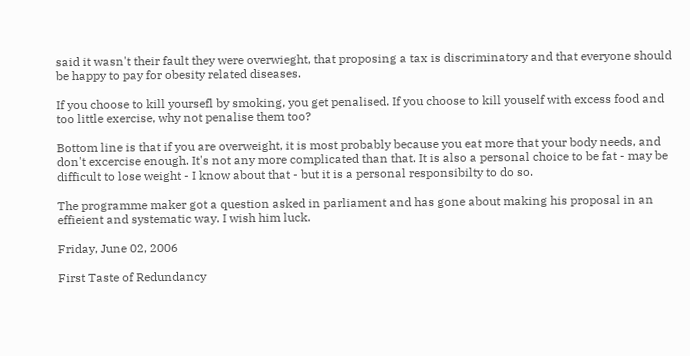said it wasn't their fault they were overwieght, that proposing a tax is discriminatory and that everyone should be happy to pay for obesity related diseases.

If you choose to kill yoursefl by smoking, you get penalised. If you choose to kill youself with excess food and too little exercise, why not penalise them too?

Bottom line is that if you are overweight, it is most probably because you eat more that your body needs, and don't excercise enough. It's not any more complicated than that. It is also a personal choice to be fat - may be difficult to lose weight - I know about that - but it is a personal responsibilty to do so.

The programme maker got a question asked in parliament and has gone about making his proposal in an effieient and systematic way. I wish him luck.

Friday, June 02, 2006

First Taste of Redundancy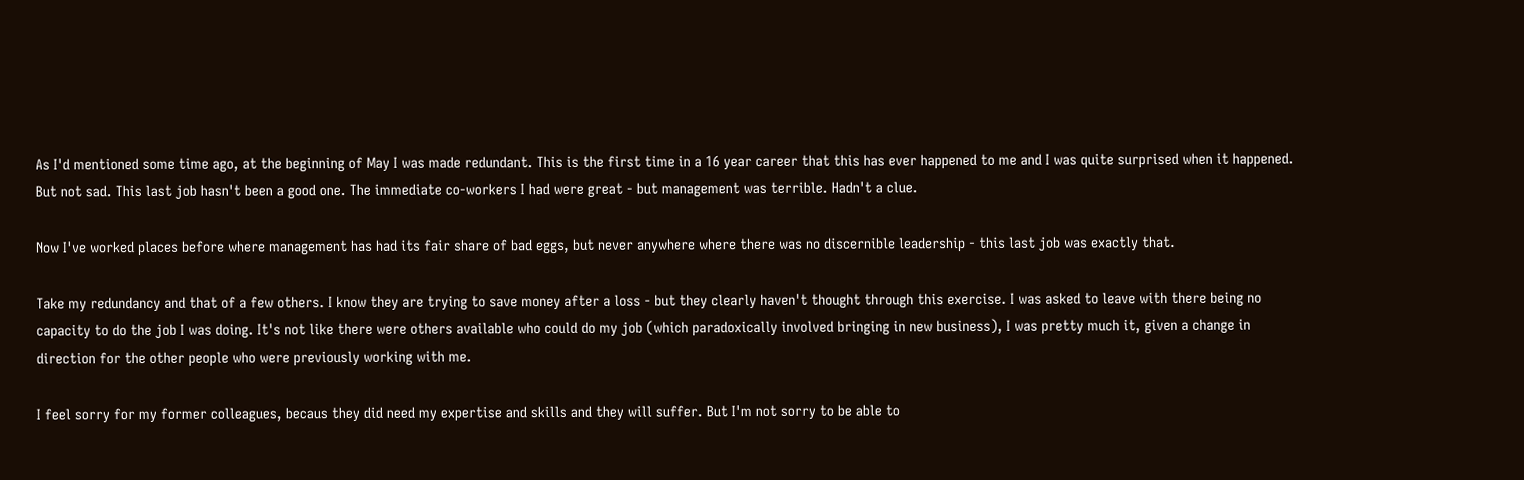As I'd mentioned some time ago, at the beginning of May I was made redundant. This is the first time in a 16 year career that this has ever happened to me and I was quite surprised when it happened. But not sad. This last job hasn't been a good one. The immediate co-workers I had were great - but management was terrible. Hadn't a clue.

Now I've worked places before where management has had its fair share of bad eggs, but never anywhere where there was no discernible leadership - this last job was exactly that.

Take my redundancy and that of a few others. I know they are trying to save money after a loss - but they clearly haven't thought through this exercise. I was asked to leave with there being no capacity to do the job I was doing. It's not like there were others available who could do my job (which paradoxically involved bringing in new business), I was pretty much it, given a change in direction for the other people who were previously working with me.

I feel sorry for my former colleagues, becaus they did need my expertise and skills and they will suffer. But I'm not sorry to be able to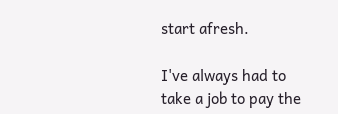start afresh.

I've always had to take a job to pay the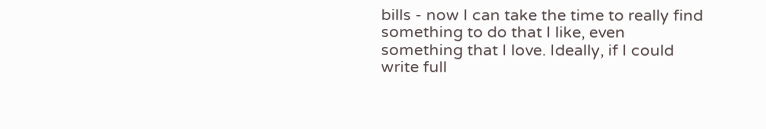bills - now I can take the time to really find something to do that I like, even something that I love. Ideally, if I could write full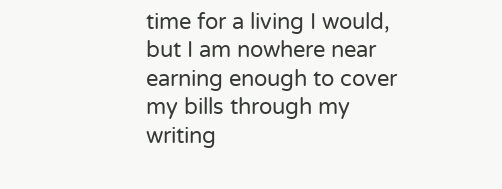time for a living I would, but I am nowhere near earning enough to cover my bills through my writing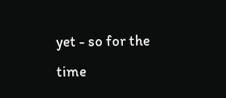yet - so for the time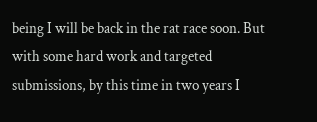being I will be back in the rat race soon. But with some hard work and targeted submissions, by this time in two years I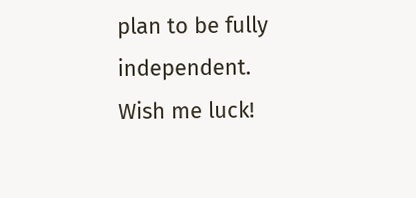plan to be fully independent. Wish me luck!